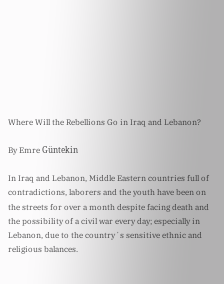Where Will the Rebellions Go in Iraq and Lebanon?

By Emre Güntekin

In Iraq and Lebanon, Middle Eastern countries full of contradictions, laborers and the youth have been on the streets for over a month despite facing death and the possibility of a civil war every day; especially in Lebanon, due to the country´s sensitive ethnic and religious balances.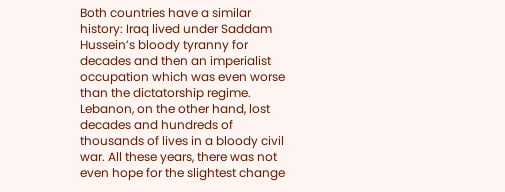Both countries have a similar history: Iraq lived under Saddam Hussein’s bloody tyranny for decades and then an imperialist occupation which was even worse than the dictatorship regime. Lebanon, on the other hand, lost decades and hundreds of thousands of lives in a bloody civil war. All these years, there was not even hope for the slightest change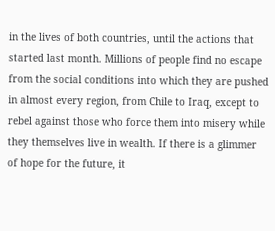in the lives of both countries, until the actions that started last month. Millions of people find no escape from the social conditions into which they are pushed in almost every region, from Chile to Iraq, except to rebel against those who force them into misery while they themselves live in wealth. If there is a glimmer of hope for the future, it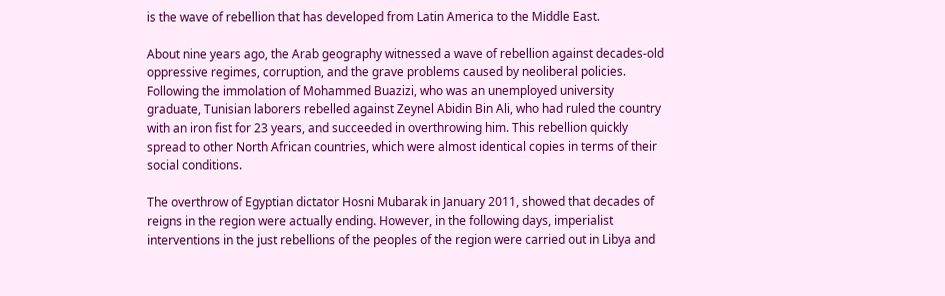is the wave of rebellion that has developed from Latin America to the Middle East.

About nine years ago, the Arab geography witnessed a wave of rebellion against decades-old oppressive regimes, corruption, and the grave problems caused by neoliberal policies. Following the immolation of Mohammed Buazizi, who was an unemployed university graduate, Tunisian laborers rebelled against Zeynel Abidin Bin Ali, who had ruled the country with an iron fist for 23 years, and succeeded in overthrowing him. This rebellion quickly spread to other North African countries, which were almost identical copies in terms of their social conditions.

The overthrow of Egyptian dictator Hosni Mubarak in January 2011, showed that decades of reigns in the region were actually ending. However, in the following days, imperialist interventions in the just rebellions of the peoples of the region were carried out in Libya and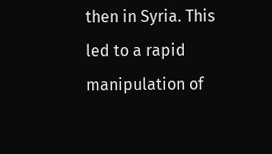then in Syria. This led to a rapid manipulation of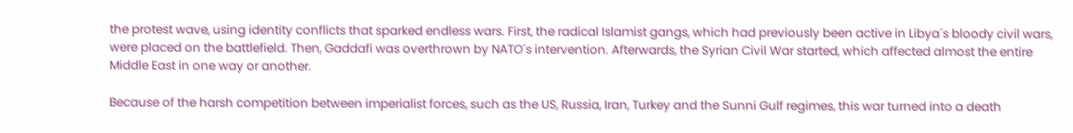the protest wave, using identity conflicts that sparked endless wars. First, the radical Islamist gangs, which had previously been active in Libya´s bloody civil wars, were placed on the battlefield. Then, Gaddafi was overthrown by NATO´s intervention. Afterwards, the Syrian Civil War started, which affected almost the entire Middle East in one way or another.

Because of the harsh competition between imperialist forces, such as the US, Russia, Iran, Turkey and the Sunni Gulf regimes, this war turned into a death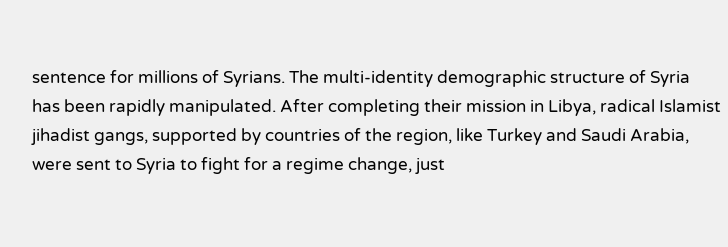sentence for millions of Syrians. The multi-identity demographic structure of Syria has been rapidly manipulated. After completing their mission in Libya, radical Islamist jihadist gangs, supported by countries of the region, like Turkey and Saudi Arabia, were sent to Syria to fight for a regime change, just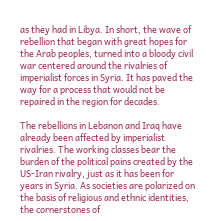as they had in Libya. In short, the wave of rebellion that began with great hopes for the Arab peoples, turned into a bloody civil war centered around the rivalries of imperialist forces in Syria. It has paved the way for a process that would not be repaired in the region for decades.

The rebellions in Lebanon and Iraq have already been affected by imperialist rivalries. The working classes bear the burden of the political pains created by the US-Iran rivalry, just as it has been for years in Syria. As societies are polarized on the basis of religious and ethnic identities, the cornerstones of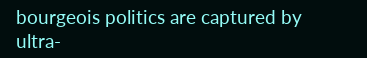bourgeois politics are captured by ultra-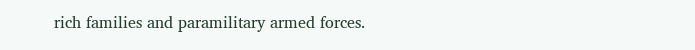rich families and paramilitary armed forces.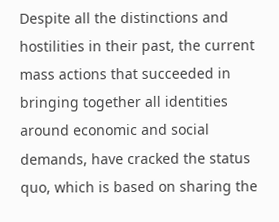Despite all the distinctions and hostilities in their past, the current mass actions that succeeded in bringing together all identities around economic and social demands, have cracked the status quo, which is based on sharing the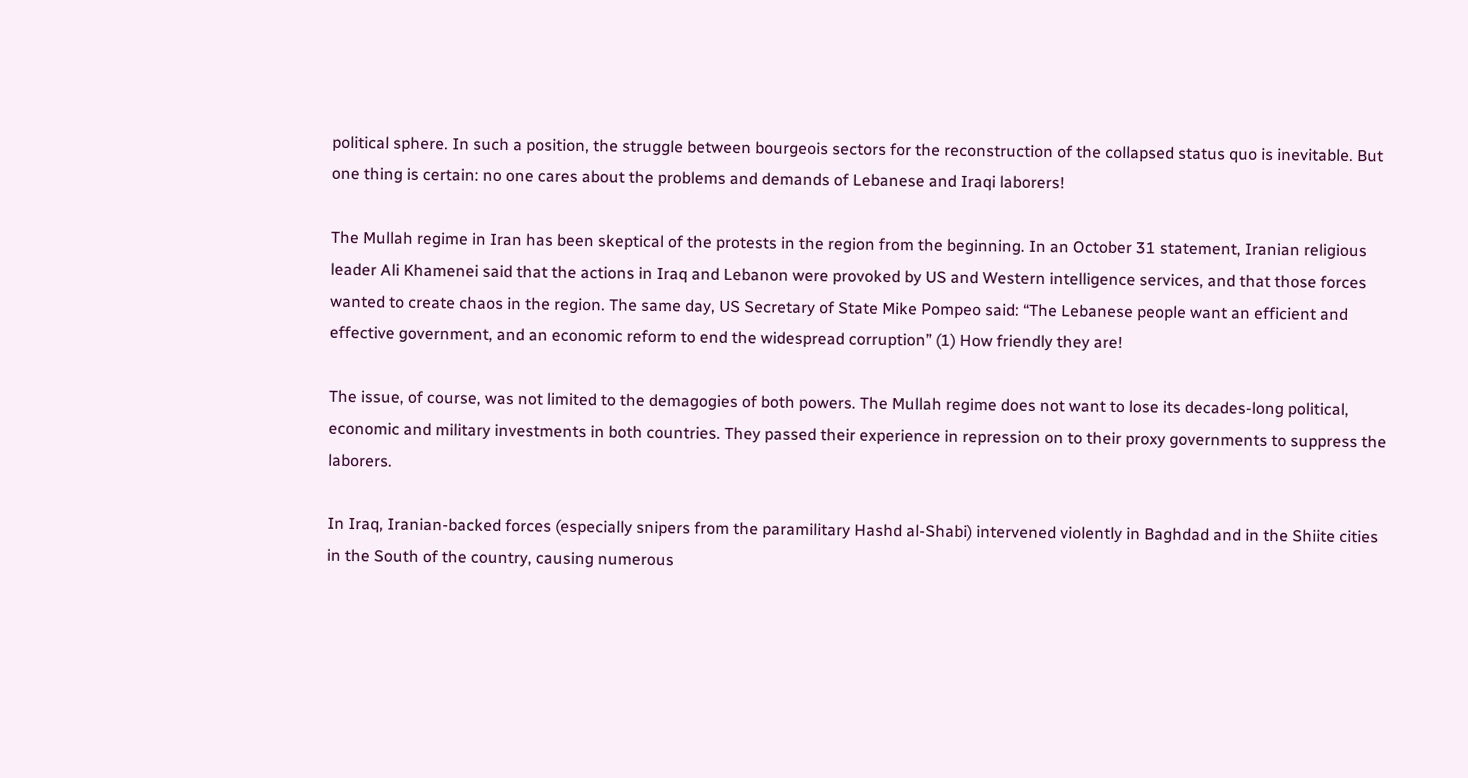political sphere. In such a position, the struggle between bourgeois sectors for the reconstruction of the collapsed status quo is inevitable. But one thing is certain: no one cares about the problems and demands of Lebanese and Iraqi laborers!

The Mullah regime in Iran has been skeptical of the protests in the region from the beginning. In an October 31 statement, Iranian religious leader Ali Khamenei said that the actions in Iraq and Lebanon were provoked by US and Western intelligence services, and that those forces wanted to create chaos in the region. The same day, US Secretary of State Mike Pompeo said: “The Lebanese people want an efficient and effective government, and an economic reform to end the widespread corruption” (1) How friendly they are!

The issue, of course, was not limited to the demagogies of both powers. The Mullah regime does not want to lose its decades-long political, economic and military investments in both countries. They passed their experience in repression on to their proxy governments to suppress the laborers.

In Iraq, Iranian-backed forces (especially snipers from the paramilitary Hashd al-Shabi) intervened violently in Baghdad and in the Shiite cities in the South of the country, causing numerous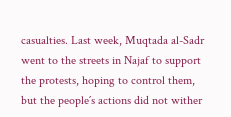casualties. Last week, Muqtada al-Sadr went to the streets in Najaf to support the protests, hoping to control them, but the people´s actions did not wither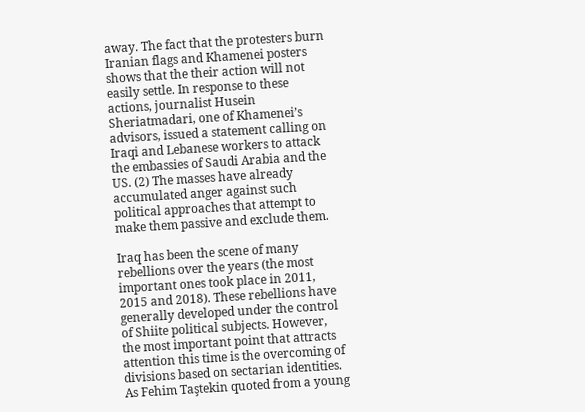away. The fact that the protesters burn Iranian flags and Khamenei posters shows that the their action will not easily settle. In response to these actions, journalist Husein Sheriatmadari, one of Khamenei’s advisors, issued a statement calling on Iraqi and Lebanese workers to attack the embassies of Saudi Arabia and the US. (2) The masses have already accumulated anger against such political approaches that attempt to make them passive and exclude them.

Iraq has been the scene of many rebellions over the years (the most important ones took place in 2011, 2015 and 2018). These rebellions have generally developed under the control of Shiite political subjects. However, the most important point that attracts attention this time is the overcoming of divisions based on sectarian identities. As Fehim Taştekin quoted from a young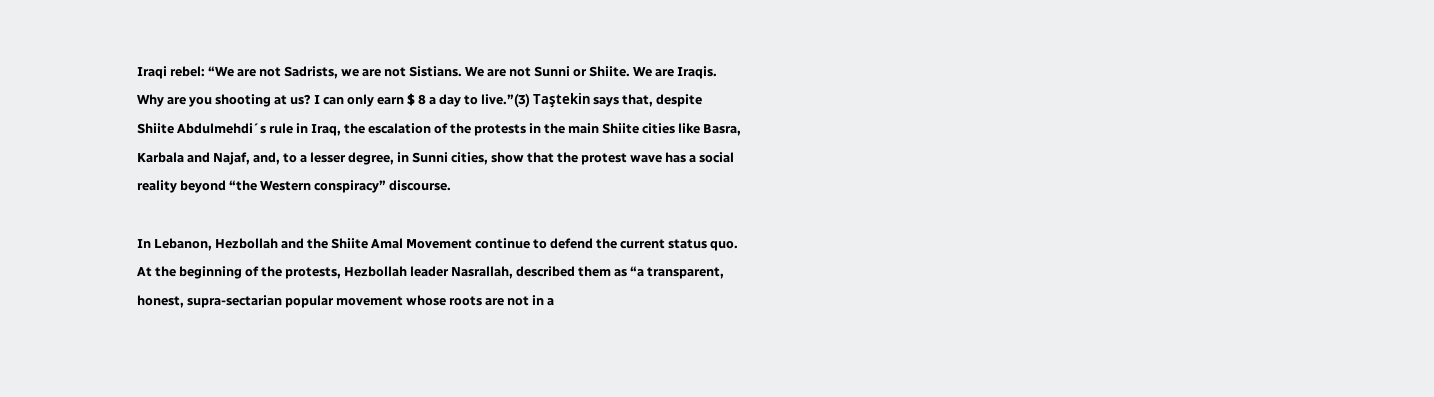Iraqi rebel: “We are not Sadrists, we are not Sistians. We are not Sunni or Shiite. We are Iraqis. Why are you shooting at us? I can only earn $ 8 a day to live.”(3) Taştekin says that, despite Shiite Abdulmehdi´s rule in Iraq, the escalation of the protests in the main Shiite cities like Basra, Karbala and Najaf, and, to a lesser degree, in Sunni cities, show that the protest wave has a social reality beyond “the Western conspiracy” discourse.

In Lebanon, Hezbollah and the Shiite Amal Movement continue to defend the current status quo. At the beginning of the protests, Hezbollah leader Nasrallah, described them as “a transparent, honest, supra-sectarian popular movement whose roots are not in a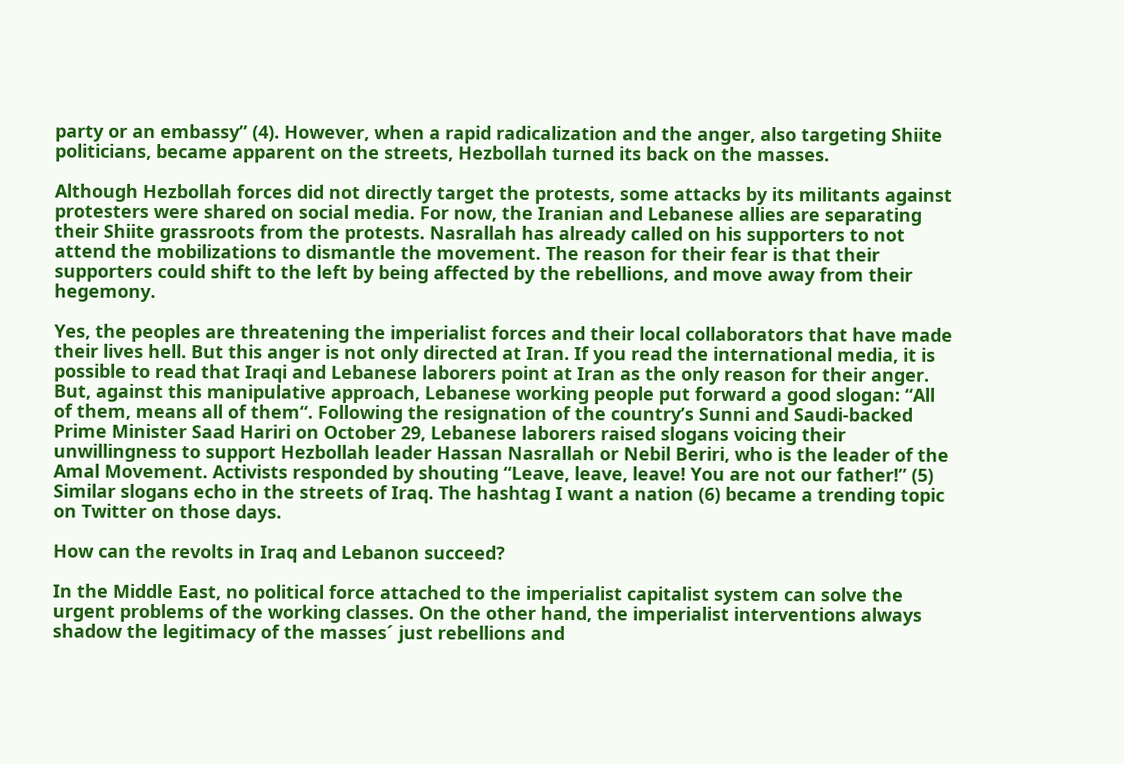party or an embassy” (4). However, when a rapid radicalization and the anger, also targeting Shiite politicians, became apparent on the streets, Hezbollah turned its back on the masses.

Although Hezbollah forces did not directly target the protests, some attacks by its militants against protesters were shared on social media. For now, the Iranian and Lebanese allies are separating their Shiite grassroots from the protests. Nasrallah has already called on his supporters to not attend the mobilizations to dismantle the movement. The reason for their fear is that their supporters could shift to the left by being affected by the rebellions, and move away from their hegemony.

Yes, the peoples are threatening the imperialist forces and their local collaborators that have made their lives hell. But this anger is not only directed at Iran. If you read the international media, it is possible to read that Iraqi and Lebanese laborers point at Iran as the only reason for their anger. But, against this manipulative approach, Lebanese working people put forward a good slogan: “All of them, means all of them“. Following the resignation of the country’s Sunni and Saudi-backed Prime Minister Saad Hariri on October 29, Lebanese laborers raised slogans voicing their unwillingness to support Hezbollah leader Hassan Nasrallah or Nebil Beriri, who is the leader of the Amal Movement. Activists responded by shouting “Leave, leave, leave! You are not our father!” (5) Similar slogans echo in the streets of Iraq. The hashtag I want a nation (6) became a trending topic on Twitter on those days.

How can the revolts in Iraq and Lebanon succeed?

In the Middle East, no political force attached to the imperialist capitalist system can solve the urgent problems of the working classes. On the other hand, the imperialist interventions always shadow the legitimacy of the masses´ just rebellions and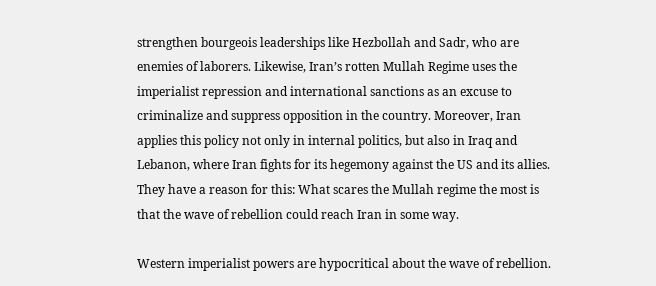strengthen bourgeois leaderships like Hezbollah and Sadr, who are enemies of laborers. Likewise, Iran’s rotten Mullah Regime uses the imperialist repression and international sanctions as an excuse to criminalize and suppress opposition in the country. Moreover, Iran applies this policy not only in internal politics, but also in Iraq and Lebanon, where Iran fights for its hegemony against the US and its allies. They have a reason for this: What scares the Mullah regime the most is that the wave of rebellion could reach Iran in some way.

Western imperialist powers are hypocritical about the wave of rebellion.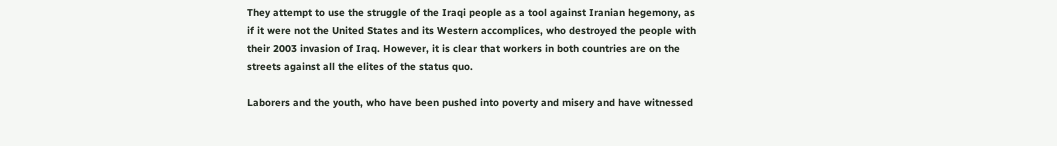They attempt to use the struggle of the Iraqi people as a tool against Iranian hegemony, as if it were not the United States and its Western accomplices, who destroyed the people with their 2003 invasion of Iraq. However, it is clear that workers in both countries are on the streets against all the elites of the status quo.

Laborers and the youth, who have been pushed into poverty and misery and have witnessed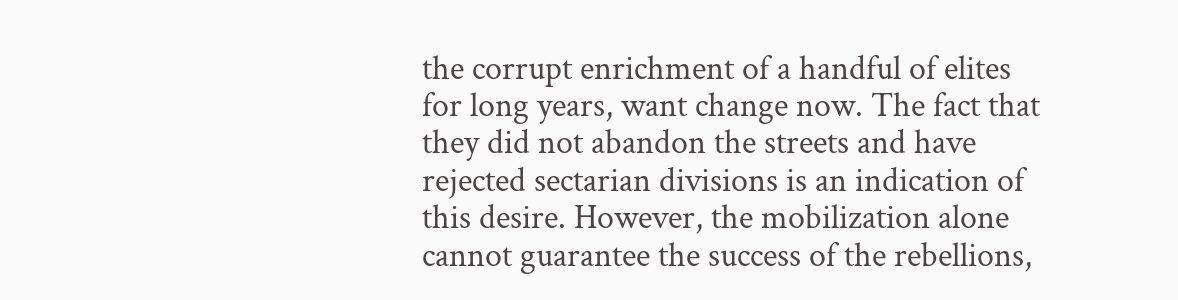the corrupt enrichment of a handful of elites for long years, want change now. The fact that they did not abandon the streets and have rejected sectarian divisions is an indication of this desire. However, the mobilization alone cannot guarantee the success of the rebellions,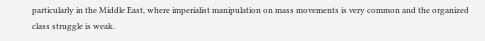particularly in the Middle East, where imperialist manipulation on mass movements is very common and the organized class struggle is weak.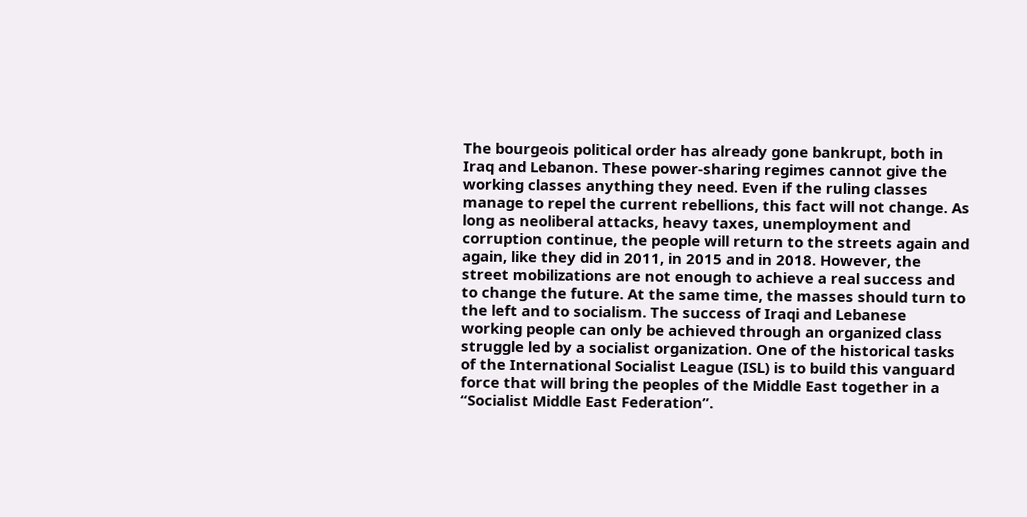The bourgeois political order has already gone bankrupt, both in Iraq and Lebanon. These power-sharing regimes cannot give the working classes anything they need. Even if the ruling classes manage to repel the current rebellions, this fact will not change. As long as neoliberal attacks, heavy taxes, unemployment and corruption continue, the people will return to the streets again and again, like they did in 2011, in 2015 and in 2018. However, the street mobilizations are not enough to achieve a real success and to change the future. At the same time, the masses should turn to the left and to socialism. The success of Iraqi and Lebanese working people can only be achieved through an organized class struggle led by a socialist organization. One of the historical tasks of the International Socialist League (ISL) is to build this vanguard force that will bring the peoples of the Middle East together in a “Socialist Middle East Federation”.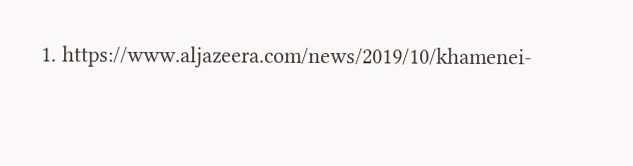1. https://www.aljazeera.com/news/2019/10/khamenei-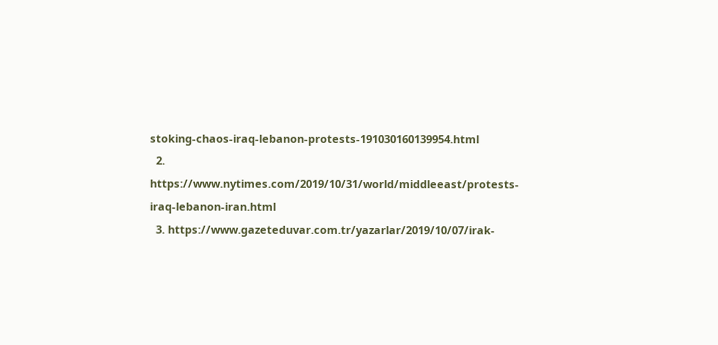stoking-chaos-iraq-lebanon-protests-191030160139954.html
  2. https://www.nytimes.com/2019/10/31/world/middleeast/protests-iraq-lebanon-iran.html
  3. https://www.gazeteduvar.com.tr/yazarlar/2019/10/07/irak-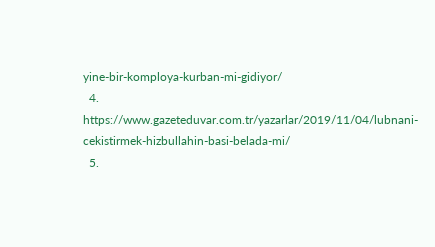yine-bir-komploya-kurban-mi-gidiyor/
  4. https://www.gazeteduvar.com.tr/yazarlar/2019/11/04/lubnani-cekistirmek-hizbullahin-basi-belada-mi/
  5.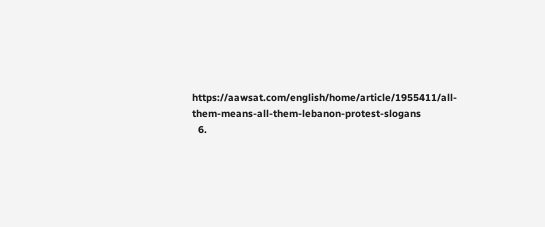https://aawsat.com/english/home/article/1955411/all-them-means-all-them-lebanon-protest-slogans
  6.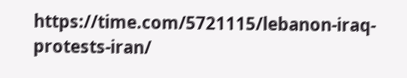https://time.com/5721115/lebanon-iraq-protests-iran/